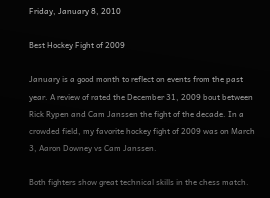Friday, January 8, 2010

Best Hockey Fight of 2009

January is a good month to reflect on events from the past year. A review of rated the December 31, 2009 bout between Rick Rypen and Cam Janssen the fight of the decade. In a crowded field, my favorite hockey fight of 2009 was on March 3, Aaron Downey vs Cam Janssen.

Both fighters show great technical skills in the chess match.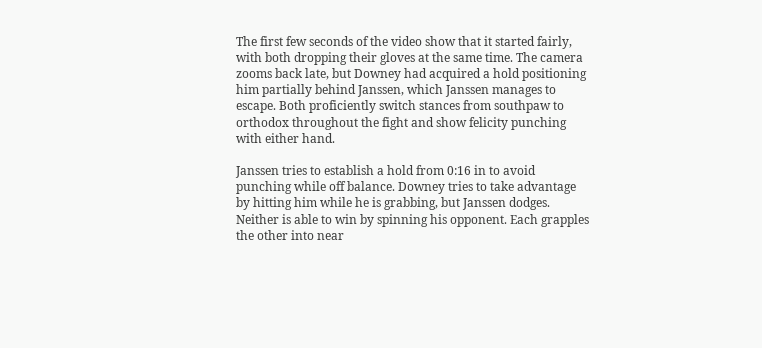The first few seconds of the video show that it started fairly, with both dropping their gloves at the same time. The camera zooms back late, but Downey had acquired a hold positioning him partially behind Janssen, which Janssen manages to escape. Both proficiently switch stances from southpaw to orthodox throughout the fight and show felicity punching with either hand.

Janssen tries to establish a hold from 0:16 in to avoid punching while off balance. Downey tries to take advantage by hitting him while he is grabbing, but Janssen dodges. Neither is able to win by spinning his opponent. Each grapples the other into near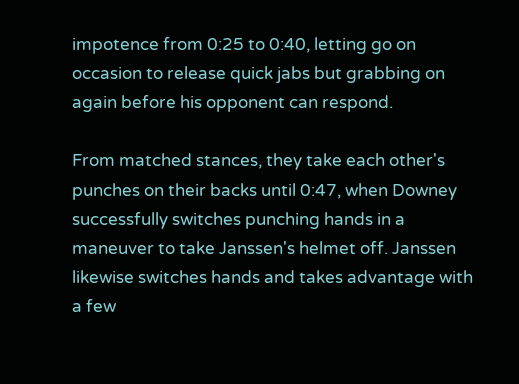impotence from 0:25 to 0:40, letting go on occasion to release quick jabs but grabbing on again before his opponent can respond.

From matched stances, they take each other's punches on their backs until 0:47, when Downey successfully switches punching hands in a maneuver to take Janssen's helmet off. Janssen likewise switches hands and takes advantage with a few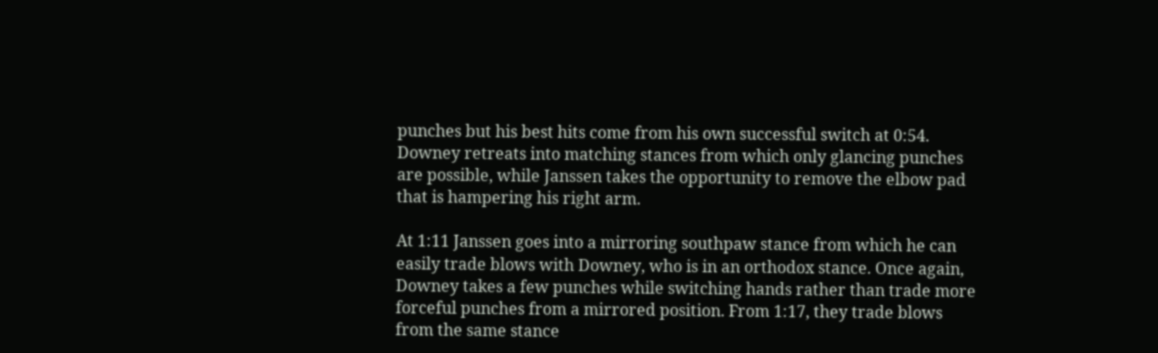punches but his best hits come from his own successful switch at 0:54. Downey retreats into matching stances from which only glancing punches are possible, while Janssen takes the opportunity to remove the elbow pad that is hampering his right arm.

At 1:11 Janssen goes into a mirroring southpaw stance from which he can easily trade blows with Downey, who is in an orthodox stance. Once again, Downey takes a few punches while switching hands rather than trade more forceful punches from a mirrored position. From 1:17, they trade blows from the same stance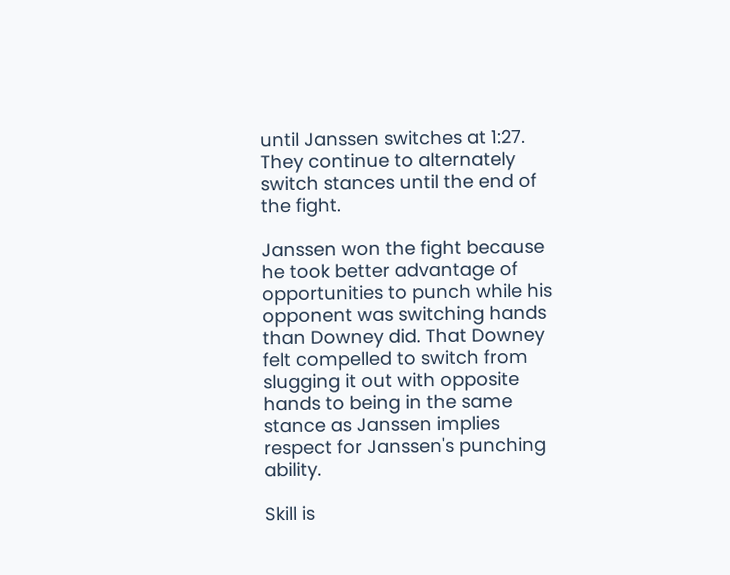until Janssen switches at 1:27. They continue to alternately switch stances until the end of the fight.

Janssen won the fight because he took better advantage of opportunities to punch while his opponent was switching hands than Downey did. That Downey felt compelled to switch from slugging it out with opposite hands to being in the same stance as Janssen implies respect for Janssen's punching ability.

Skill is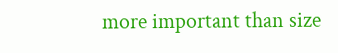more important than size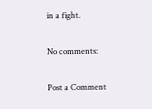in a fight.

No comments:

Post a Comment